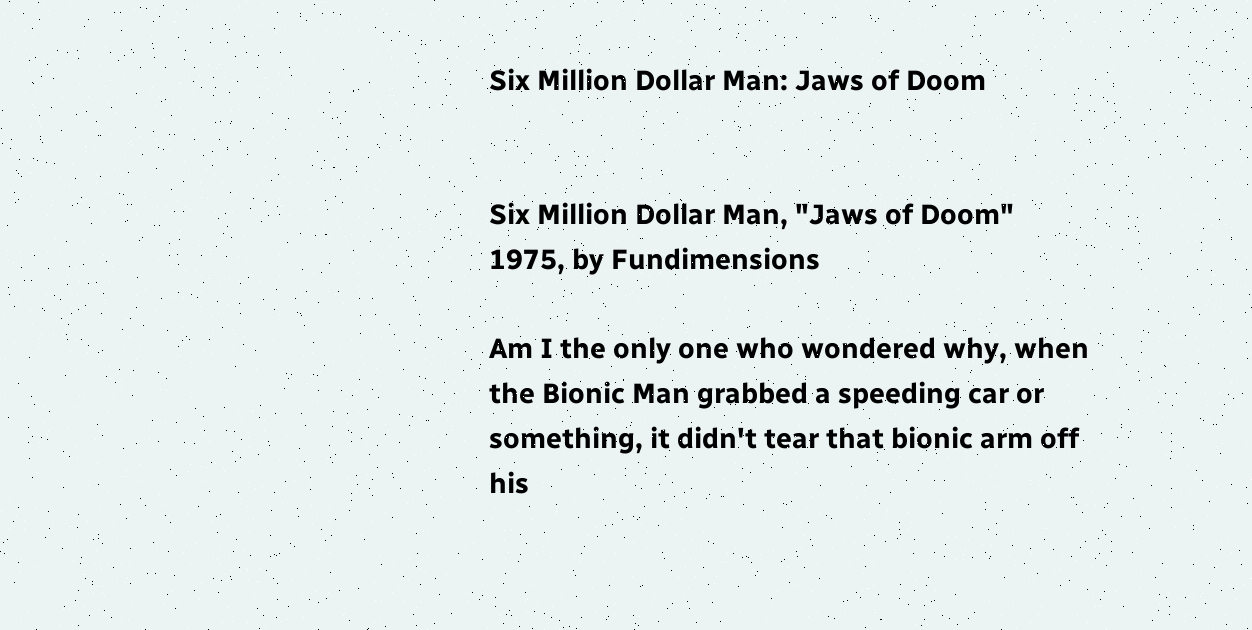Six Million Dollar Man: Jaws of Doom


Six Million Dollar Man, "Jaws of Doom"
1975, by Fundimensions

Am I the only one who wondered why, when the Bionic Man grabbed a speeding car or something, it didn't tear that bionic arm off his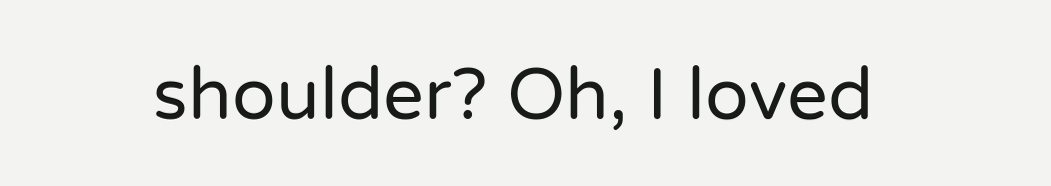shoulder? Oh, I loved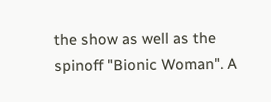the show as well as the spinoff "Bionic Woman". A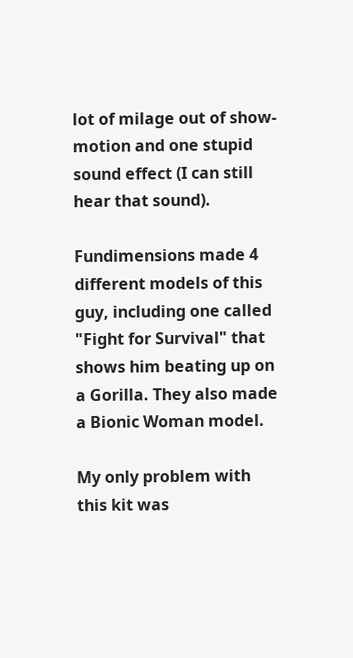lot of milage out of show-motion and one stupid sound effect (I can still hear that sound).

Fundimensions made 4 different models of this guy, including one called "Fight for Survival" that shows him beating up on a Gorilla. They also made a Bionic Woman model.

My only problem with this kit was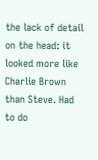the lack of detail on the head: it looked more like Charlie Brown than Steve. Had to do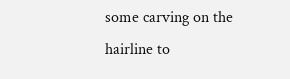some carving on the hairline to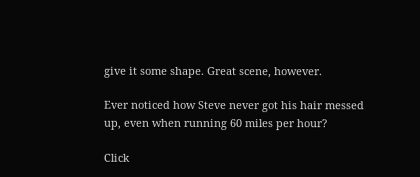give it some shape. Great scene, however.

Ever noticed how Steve never got his hair messed up, even when running 60 miles per hour?

Click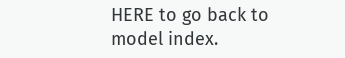HERE to go back to model index.